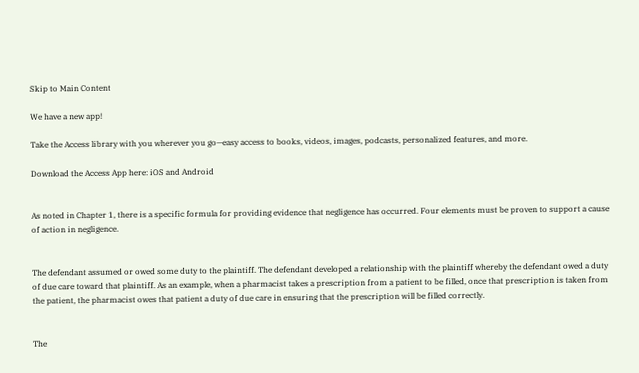Skip to Main Content

We have a new app!

Take the Access library with you wherever you go—easy access to books, videos, images, podcasts, personalized features, and more.

Download the Access App here: iOS and Android


As noted in Chapter 1, there is a specific formula for providing evidence that negligence has occurred. Four elements must be proven to support a cause of action in negligence.


The defendant assumed or owed some duty to the plaintiff. The defendant developed a relationship with the plaintiff whereby the defendant owed a duty of due care toward that plaintiff. As an example, when a pharmacist takes a prescription from a patient to be filled, once that prescription is taken from the patient, the pharmacist owes that patient a duty of due care in ensuring that the prescription will be filled correctly.


The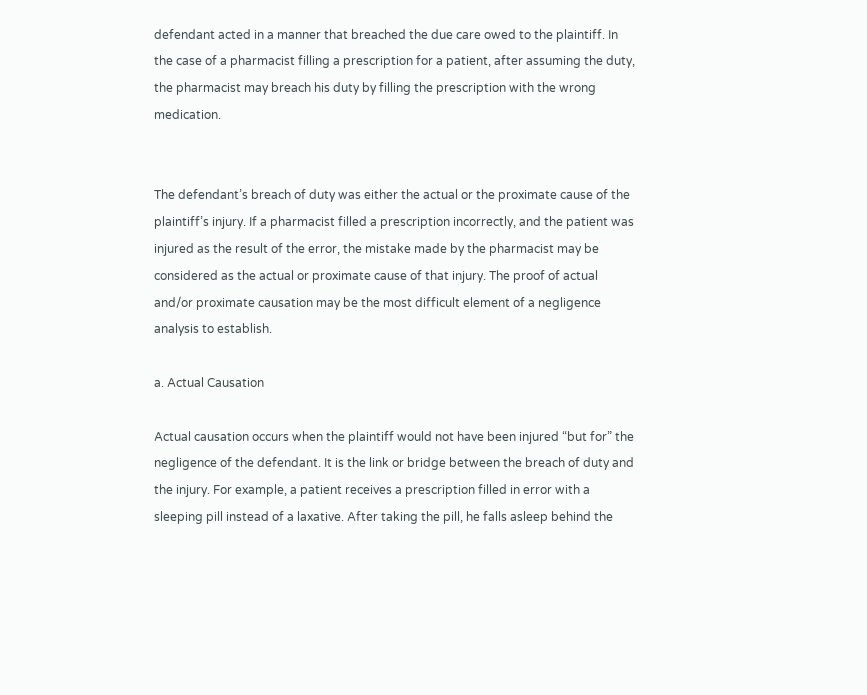defendant acted in a manner that breached the due care owed to the plaintiff. In the case of a pharmacist filling a prescription for a patient, after assuming the duty, the pharmacist may breach his duty by filling the prescription with the wrong medication.


The defendant’s breach of duty was either the actual or the proximate cause of the plaintiff’s injury. If a pharmacist filled a prescription incorrectly, and the patient was injured as the result of the error, the mistake made by the pharmacist may be considered as the actual or proximate cause of that injury. The proof of actual and/or proximate causation may be the most difficult element of a negligence analysis to establish.

a. Actual Causation

Actual causation occurs when the plaintiff would not have been injured “but for” the negligence of the defendant. It is the link or bridge between the breach of duty and the injury. For example, a patient receives a prescription filled in error with a sleeping pill instead of a laxative. After taking the pill, he falls asleep behind the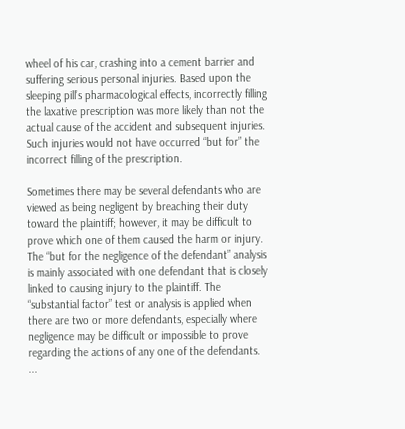wheel of his car, crashing into a cement barrier and suffering serious personal injuries. Based upon the sleeping pill’s pharmacological effects, incorrectly filling the laxative prescription was more likely than not the actual cause of the accident and subsequent injuries. Such injuries would not have occurred “but for” the incorrect filling of the prescription.

Sometimes there may be several defendants who are viewed as being negligent by breaching their duty toward the plaintiff; however, it may be difficult to prove which one of them caused the harm or injury. The “but for the negligence of the defendant” analysis is mainly associated with one defendant that is closely linked to causing injury to the plaintiff. The “substantial factor” test or analysis is applied when there are two or more defendants, especially where negligence may be difficult or impossible to prove regarding the actions of any one of the defendants. ...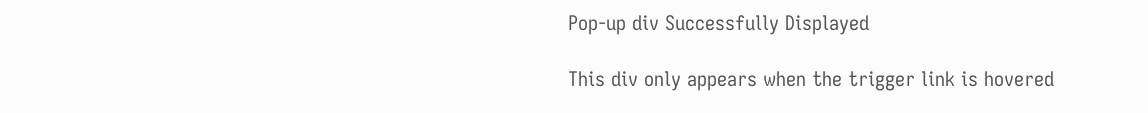Pop-up div Successfully Displayed

This div only appears when the trigger link is hovered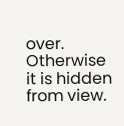over. Otherwise it is hidden from view.